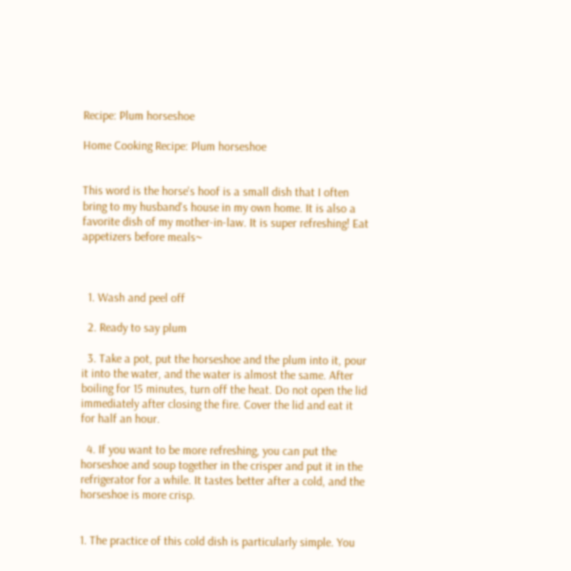Recipe: Plum horseshoe

Home Cooking Recipe: Plum horseshoe


This word is the horse's hoof is a small dish that I often bring to my husband's house in my own home. It is also a favorite dish of my mother-in-law. It is super refreshing! Eat appetizers before meals~



  1. Wash and peel off

  2. Ready to say plum

  3. Take a pot, put the horseshoe and the plum into it, pour it into the water, and the water is almost the same. After boiling for 15 minutes, turn off the heat. Do not open the lid immediately after closing the fire. Cover the lid and eat it for half an hour.

  4. If you want to be more refreshing, you can put the horseshoe and soup together in the crisper and put it in the refrigerator for a while. It tastes better after a cold, and the horseshoe is more crisp.


1. The practice of this cold dish is particularly simple. You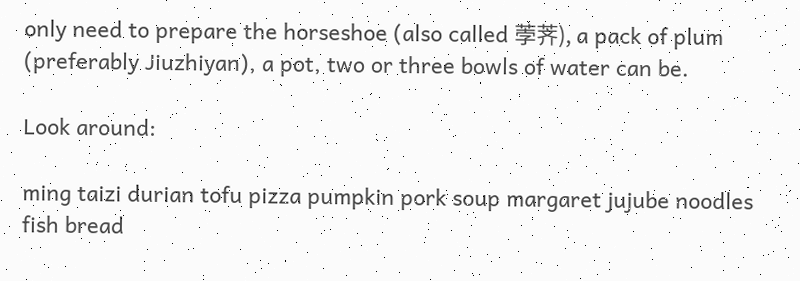only need to prepare the horseshoe (also called 荸荠), a pack of plum (preferably Jiuzhiyan), a pot, two or three bowls of water can be.

Look around:

ming taizi durian tofu pizza pumpkin pork soup margaret jujube noodles fish bread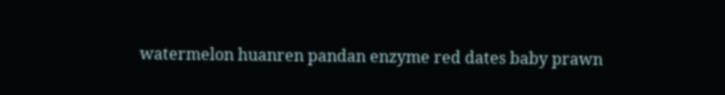watermelon huanren pandan enzyme red dates baby prawn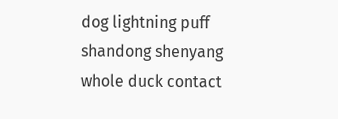dog lightning puff shandong shenyang whole duck contact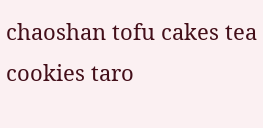chaoshan tofu cakes tea cookies taro